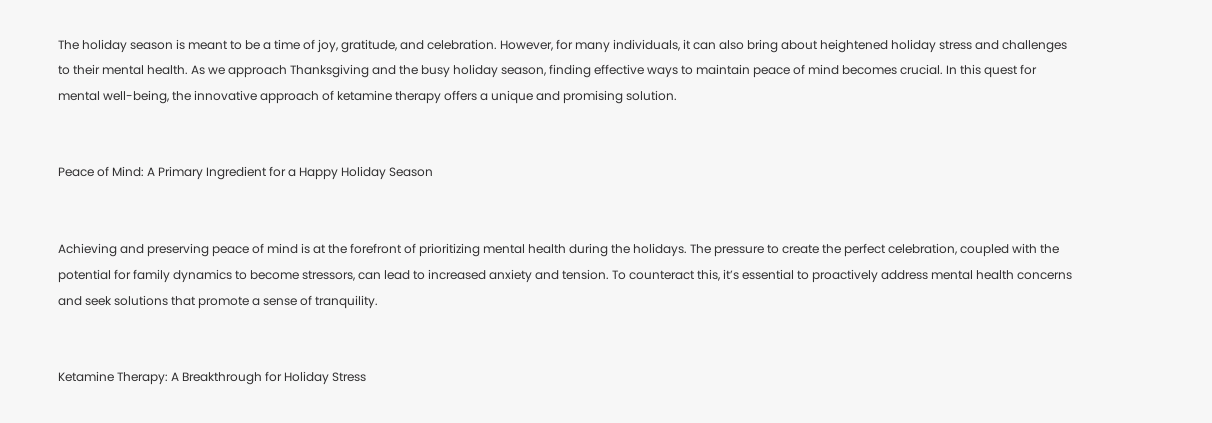The holiday season is meant to be a time of joy, gratitude, and celebration. However, for many individuals, it can also bring about heightened holiday stress and challenges to their mental health. As we approach Thanksgiving and the busy holiday season, finding effective ways to maintain peace of mind becomes crucial. In this quest for mental well-being, the innovative approach of ketamine therapy offers a unique and promising solution.


Peace of Mind: A Primary Ingredient for a Happy Holiday Season


Achieving and preserving peace of mind is at the forefront of prioritizing mental health during the holidays. The pressure to create the perfect celebration, coupled with the potential for family dynamics to become stressors, can lead to increased anxiety and tension. To counteract this, it’s essential to proactively address mental health concerns and seek solutions that promote a sense of tranquility.


Ketamine Therapy: A Breakthrough for Holiday Stress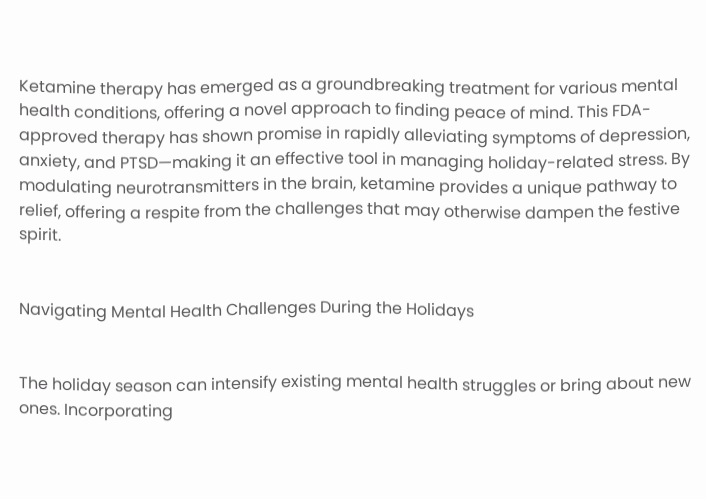Ketamine therapy has emerged as a groundbreaking treatment for various mental health conditions, offering a novel approach to finding peace of mind. This FDA-approved therapy has shown promise in rapidly alleviating symptoms of depression, anxiety, and PTSD—making it an effective tool in managing holiday-related stress. By modulating neurotransmitters in the brain, ketamine provides a unique pathway to relief, offering a respite from the challenges that may otherwise dampen the festive spirit.


Navigating Mental Health Challenges During the Holidays


The holiday season can intensify existing mental health struggles or bring about new ones. Incorporating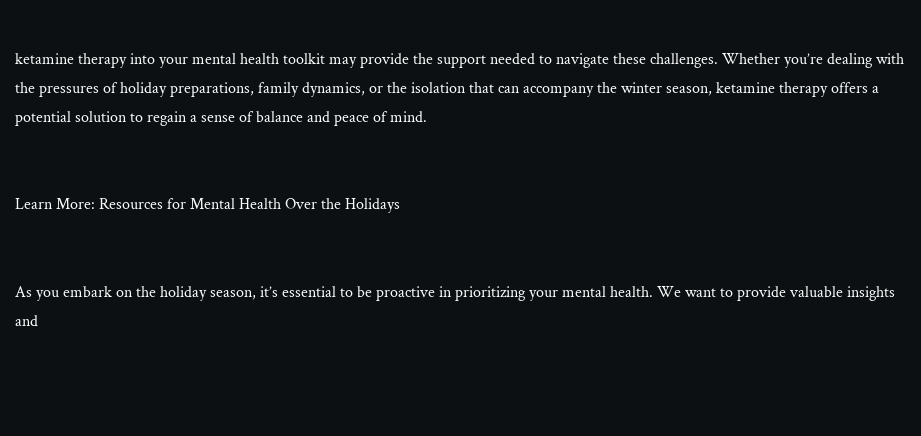ketamine therapy into your mental health toolkit may provide the support needed to navigate these challenges. Whether you’re dealing with the pressures of holiday preparations, family dynamics, or the isolation that can accompany the winter season, ketamine therapy offers a potential solution to regain a sense of balance and peace of mind.


Learn More: Resources for Mental Health Over the Holidays


As you embark on the holiday season, it’s essential to be proactive in prioritizing your mental health. We want to provide valuable insights and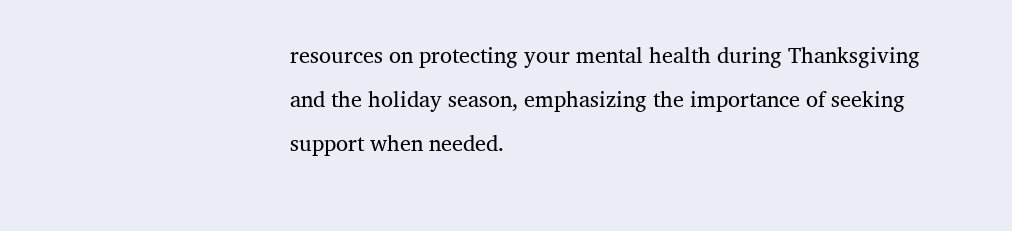resources on protecting your mental health during Thanksgiving and the holiday season, emphasizing the importance of seeking support when needed.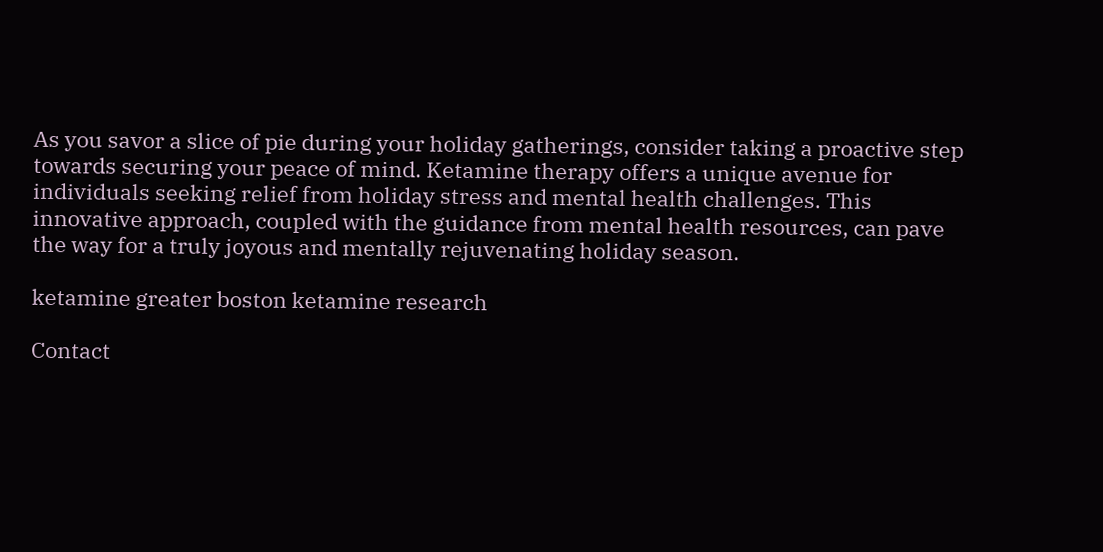As you savor a slice of pie during your holiday gatherings, consider taking a proactive step towards securing your peace of mind. Ketamine therapy offers a unique avenue for individuals seeking relief from holiday stress and mental health challenges. This innovative approach, coupled with the guidance from mental health resources, can pave the way for a truly joyous and mentally rejuvenating holiday season.

ketamine greater boston ketamine research

Contact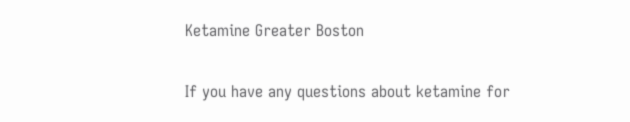Ketamine Greater Boston

If you have any questions about ketamine for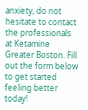anxiety, do not hesitate to contact the professionals at Ketamine Greater Boston. Fill out the form below to get started feeling better today!